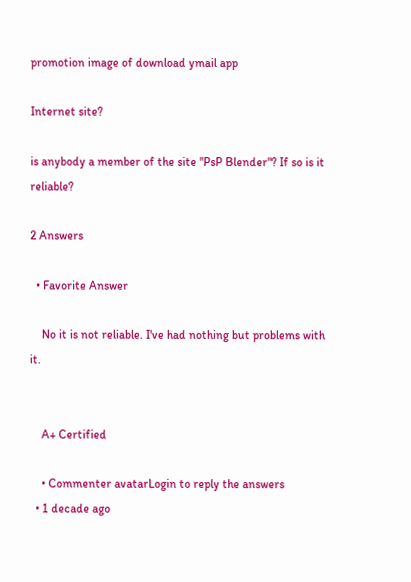promotion image of download ymail app

Internet site?

is anybody a member of the site "PsP Blender"? If so is it reliable?

2 Answers

  • Favorite Answer

    No it is not reliable. I've had nothing but problems with it.


    A+ Certified

    • Commenter avatarLogin to reply the answers
  • 1 decade ago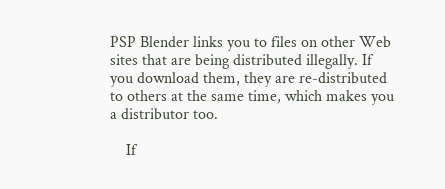PSP Blender links you to files on other Web sites that are being distributed illegally. If you download them, they are re-distributed to others at the same time, which makes you a distributor too.

    If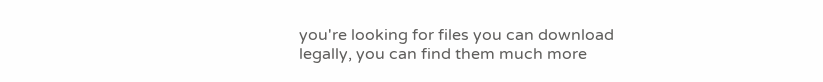you're looking for files you can download legally, you can find them much more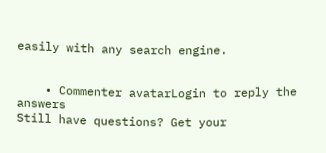easily with any search engine.


    • Commenter avatarLogin to reply the answers
Still have questions? Get your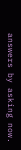answers by asking now.